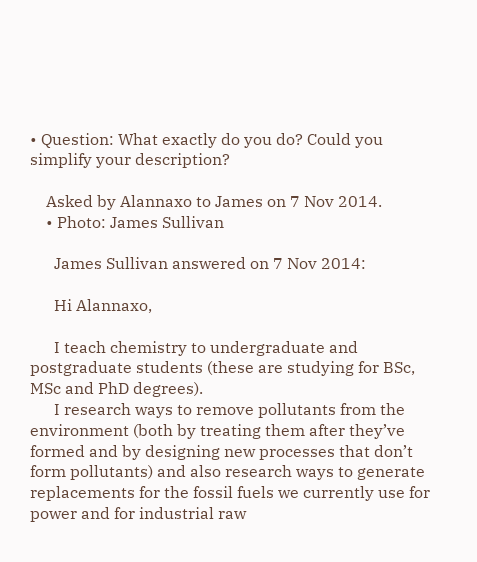• Question: What exactly do you do? Could you simplify your description?

    Asked by Alannaxo to James on 7 Nov 2014.
    • Photo: James Sullivan

      James Sullivan answered on 7 Nov 2014:

      Hi Alannaxo,

      I teach chemistry to undergraduate and postgraduate students (these are studying for BSc, MSc and PhD degrees).
      I research ways to remove pollutants from the environment (both by treating them after they’ve formed and by designing new processes that don’t form pollutants) and also research ways to generate replacements for the fossil fuels we currently use for power and for industrial raw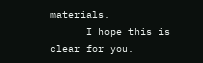materials.
      I hope this is clear for you.